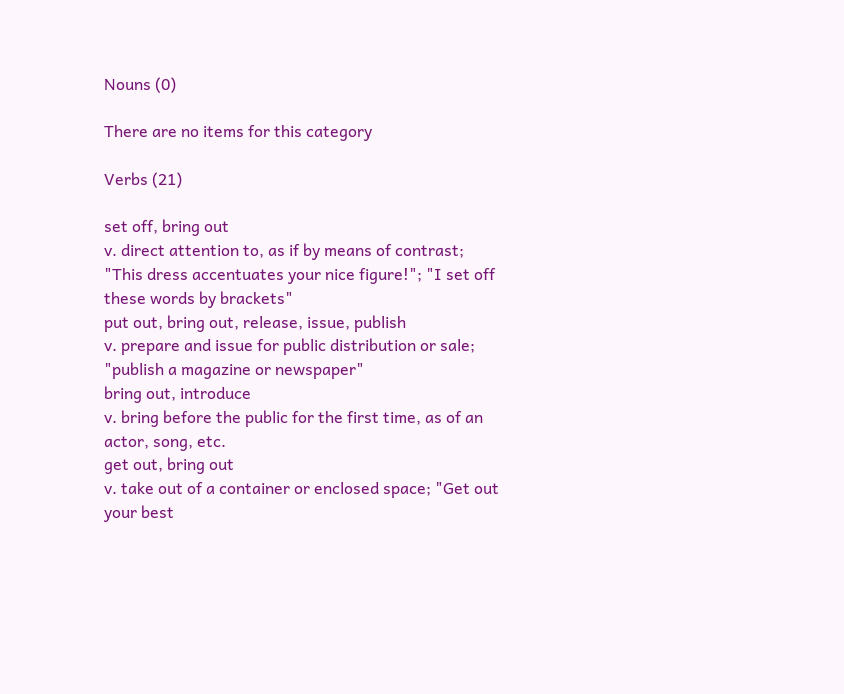Nouns (0)

There are no items for this category

Verbs (21)

set off, bring out
v. direct attention to, as if by means of contrast; "This dress accentuates your nice figure!"; "I set off these words by brackets"
put out, bring out, release, issue, publish
v. prepare and issue for public distribution or sale; "publish a magazine or newspaper"
bring out, introduce
v. bring before the public for the first time, as of an actor, song, etc.
get out, bring out
v. take out of a container or enclosed space; "Get out your best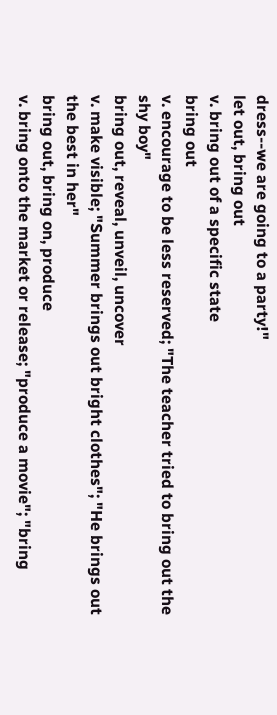dress--we are going to a party!"
let out, bring out
v. bring out of a specific state
bring out
v. encourage to be less reserved; "The teacher tried to bring out the shy boy"
bring out, reveal, unveil, uncover
v. make visible; "Summer brings out bright clothes"; "He brings out the best in her"
bring out, bring on, produce
v. bring onto the market or release; "produce a movie"; "bring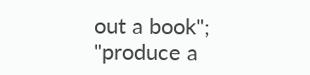out a book"; "produce a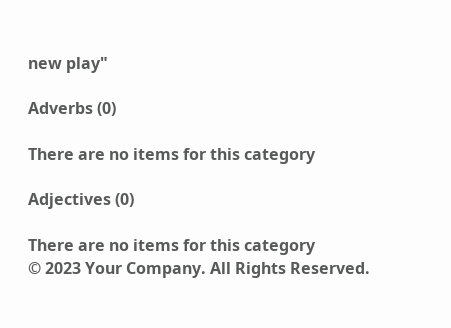new play"

Adverbs (0)

There are no items for this category

Adjectives (0)

There are no items for this category
© 2023 Your Company. All Rights Reserved.